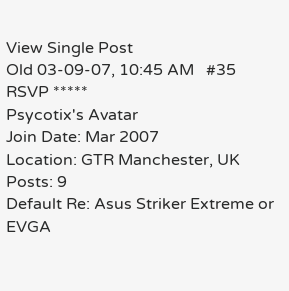View Single Post
Old 03-09-07, 10:45 AM   #35
RSVP *****
Psycotix's Avatar
Join Date: Mar 2007
Location: GTR Manchester, UK
Posts: 9
Default Re: Asus Striker Extreme or EVGA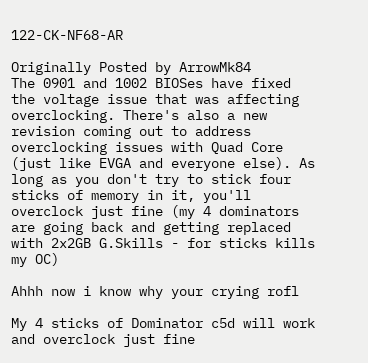122-CK-NF68-AR

Originally Posted by ArrowMk84
The 0901 and 1002 BIOSes have fixed the voltage issue that was affecting overclocking. There's also a new revision coming out to address overclocking issues with Quad Core (just like EVGA and everyone else). As long as you don't try to stick four sticks of memory in it, you'll overclock just fine (my 4 dominators are going back and getting replaced with 2x2GB G.Skills - for sticks kills my OC)

Ahhh now i know why your crying rofl

My 4 sticks of Dominator c5d will work and overclock just fine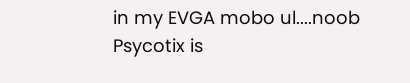in my EVGA mobo ul....noob
Psycotix is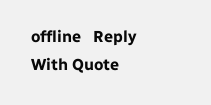offline   Reply With Quote